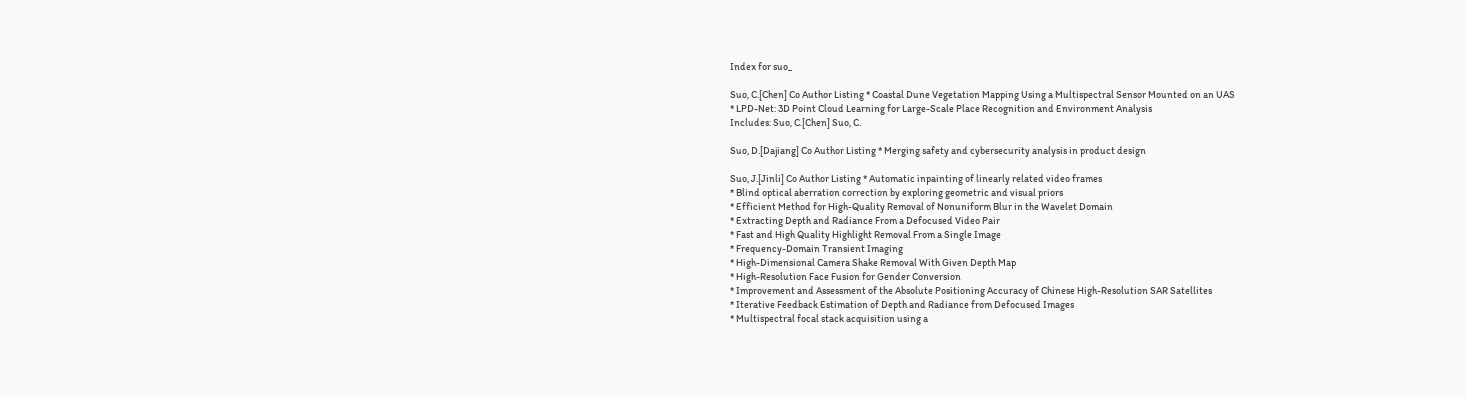Index for suo_

Suo, C.[Chen] Co Author Listing * Coastal Dune Vegetation Mapping Using a Multispectral Sensor Mounted on an UAS
* LPD-Net: 3D Point Cloud Learning for Large-Scale Place Recognition and Environment Analysis
Includes: Suo, C.[Chen] Suo, C.

Suo, D.[Dajiang] Co Author Listing * Merging safety and cybersecurity analysis in product design

Suo, J.[Jinli] Co Author Listing * Automatic inpainting of linearly related video frames
* Blind optical aberration correction by exploring geometric and visual priors
* Efficient Method for High-Quality Removal of Nonuniform Blur in the Wavelet Domain
* Extracting Depth and Radiance From a Defocused Video Pair
* Fast and High Quality Highlight Removal From a Single Image
* Frequency-Domain Transient Imaging
* High-Dimensional Camera Shake Removal With Given Depth Map
* High-Resolution Face Fusion for Gender Conversion
* Improvement and Assessment of the Absolute Positioning Accuracy of Chinese High-Resolution SAR Satellites
* Iterative Feedback Estimation of Depth and Radiance from Defocused Images
* Multispectral focal stack acquisition using a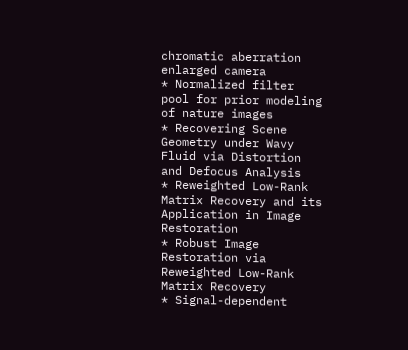chromatic aberration enlarged camera
* Normalized filter pool for prior modeling of nature images
* Recovering Scene Geometry under Wavy Fluid via Distortion and Defocus Analysis
* Reweighted Low-Rank Matrix Recovery and its Application in Image Restoration
* Robust Image Restoration via Reweighted Low-Rank Matrix Recovery
* Signal-dependent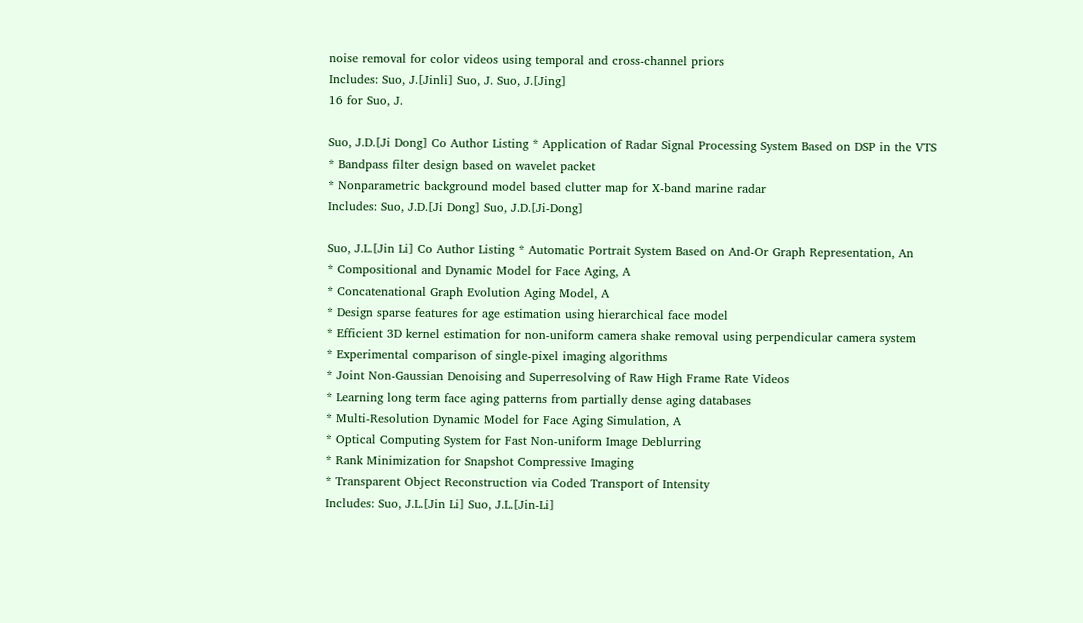noise removal for color videos using temporal and cross-channel priors
Includes: Suo, J.[Jinli] Suo, J. Suo, J.[Jing]
16 for Suo, J.

Suo, J.D.[Ji Dong] Co Author Listing * Application of Radar Signal Processing System Based on DSP in the VTS
* Bandpass filter design based on wavelet packet
* Nonparametric background model based clutter map for X-band marine radar
Includes: Suo, J.D.[Ji Dong] Suo, J.D.[Ji-Dong]

Suo, J.L.[Jin Li] Co Author Listing * Automatic Portrait System Based on And-Or Graph Representation, An
* Compositional and Dynamic Model for Face Aging, A
* Concatenational Graph Evolution Aging Model, A
* Design sparse features for age estimation using hierarchical face model
* Efficient 3D kernel estimation for non-uniform camera shake removal using perpendicular camera system
* Experimental comparison of single-pixel imaging algorithms
* Joint Non-Gaussian Denoising and Superresolving of Raw High Frame Rate Videos
* Learning long term face aging patterns from partially dense aging databases
* Multi-Resolution Dynamic Model for Face Aging Simulation, A
* Optical Computing System for Fast Non-uniform Image Deblurring
* Rank Minimization for Snapshot Compressive Imaging
* Transparent Object Reconstruction via Coded Transport of Intensity
Includes: Suo, J.L.[Jin Li] Suo, J.L.[Jin-Li]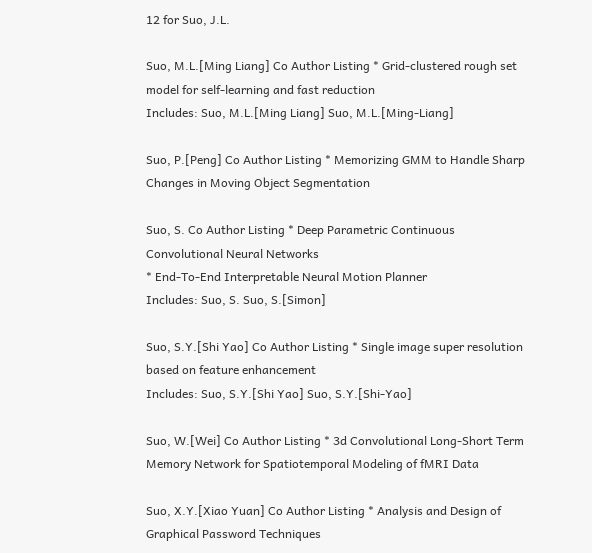12 for Suo, J.L.

Suo, M.L.[Ming Liang] Co Author Listing * Grid-clustered rough set model for self-learning and fast reduction
Includes: Suo, M.L.[Ming Liang] Suo, M.L.[Ming-Liang]

Suo, P.[Peng] Co Author Listing * Memorizing GMM to Handle Sharp Changes in Moving Object Segmentation

Suo, S. Co Author Listing * Deep Parametric Continuous Convolutional Neural Networks
* End-To-End Interpretable Neural Motion Planner
Includes: Suo, S. Suo, S.[Simon]

Suo, S.Y.[Shi Yao] Co Author Listing * Single image super resolution based on feature enhancement
Includes: Suo, S.Y.[Shi Yao] Suo, S.Y.[Shi-Yao]

Suo, W.[Wei] Co Author Listing * 3d Convolutional Long-Short Term Memory Network for Spatiotemporal Modeling of fMRI Data

Suo, X.Y.[Xiao Yuan] Co Author Listing * Analysis and Design of Graphical Password Techniques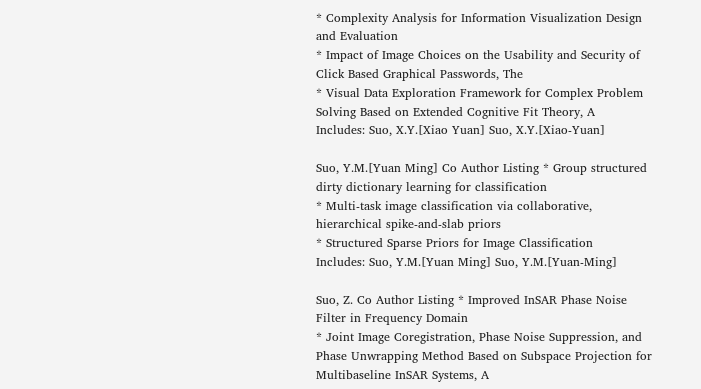* Complexity Analysis for Information Visualization Design and Evaluation
* Impact of Image Choices on the Usability and Security of Click Based Graphical Passwords, The
* Visual Data Exploration Framework for Complex Problem Solving Based on Extended Cognitive Fit Theory, A
Includes: Suo, X.Y.[Xiao Yuan] Suo, X.Y.[Xiao-Yuan]

Suo, Y.M.[Yuan Ming] Co Author Listing * Group structured dirty dictionary learning for classification
* Multi-task image classification via collaborative, hierarchical spike-and-slab priors
* Structured Sparse Priors for Image Classification
Includes: Suo, Y.M.[Yuan Ming] Suo, Y.M.[Yuan-Ming]

Suo, Z. Co Author Listing * Improved InSAR Phase Noise Filter in Frequency Domain
* Joint Image Coregistration, Phase Noise Suppression, and Phase Unwrapping Method Based on Subspace Projection for Multibaseline InSAR Systems, A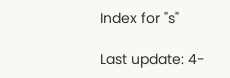Index for "s"

Last update: 4-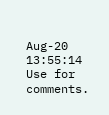Aug-20 13:55:14
Use for comments.